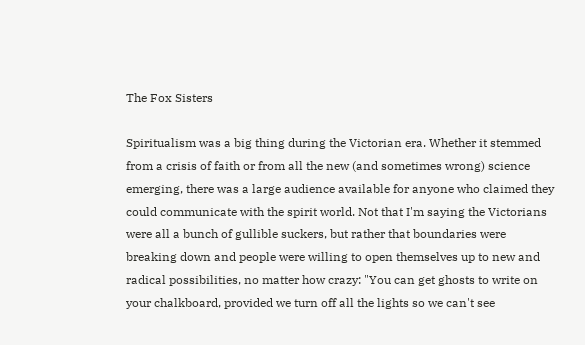The Fox Sisters

Spiritualism was a big thing during the Victorian era. Whether it stemmed from a crisis of faith or from all the new (and sometimes wrong) science emerging, there was a large audience available for anyone who claimed they could communicate with the spirit world. Not that I'm saying the Victorians were all a bunch of gullible suckers, but rather that boundaries were breaking down and people were willing to open themselves up to new and radical possibilities, no matter how crazy: "You can get ghosts to write on your chalkboard, provided we turn off all the lights so we can't see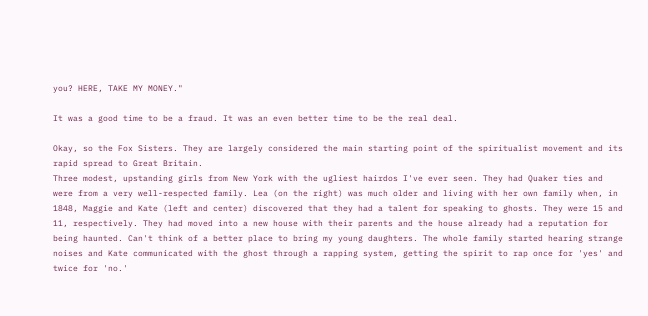you? HERE, TAKE MY MONEY."

It was a good time to be a fraud. It was an even better time to be the real deal.

Okay, so the Fox Sisters. They are largely considered the main starting point of the spiritualist movement and its rapid spread to Great Britain.
Three modest, upstanding girls from New York with the ugliest hairdos I've ever seen. They had Quaker ties and were from a very well-respected family. Lea (on the right) was much older and living with her own family when, in 1848, Maggie and Kate (left and center) discovered that they had a talent for speaking to ghosts. They were 15 and 11, respectively. They had moved into a new house with their parents and the house already had a reputation for being haunted. Can't think of a better place to bring my young daughters. The whole family started hearing strange noises and Kate communicated with the ghost through a rapping system, getting the spirit to rap once for 'yes' and twice for 'no.'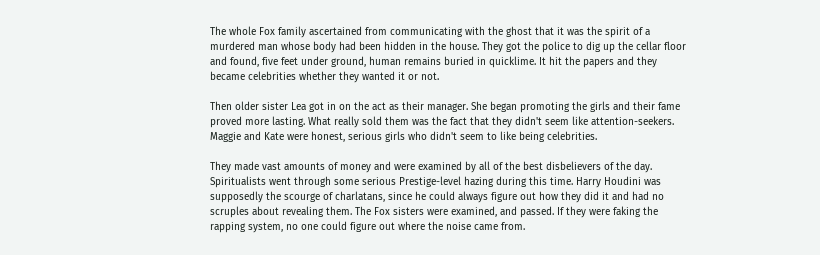The whole Fox family ascertained from communicating with the ghost that it was the spirit of a murdered man whose body had been hidden in the house. They got the police to dig up the cellar floor and found, five feet under ground, human remains buried in quicklime. It hit the papers and they became celebrities whether they wanted it or not.

Then older sister Lea got in on the act as their manager. She began promoting the girls and their fame proved more lasting. What really sold them was the fact that they didn't seem like attention-seekers. Maggie and Kate were honest, serious girls who didn't seem to like being celebrities.

They made vast amounts of money and were examined by all of the best disbelievers of the day. Spiritualists went through some serious Prestige-level hazing during this time. Harry Houdini was supposedly the scourge of charlatans, since he could always figure out how they did it and had no scruples about revealing them. The Fox sisters were examined, and passed. If they were faking the rapping system, no one could figure out where the noise came from.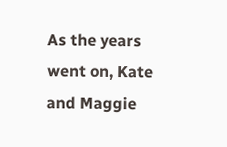As the years went on, Kate and Maggie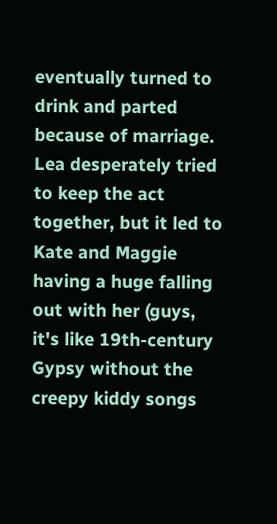eventually turned to drink and parted because of marriage. Lea desperately tried to keep the act together, but it led to Kate and Maggie having a huge falling out with her (guys, it's like 19th-century Gypsy without the creepy kiddy songs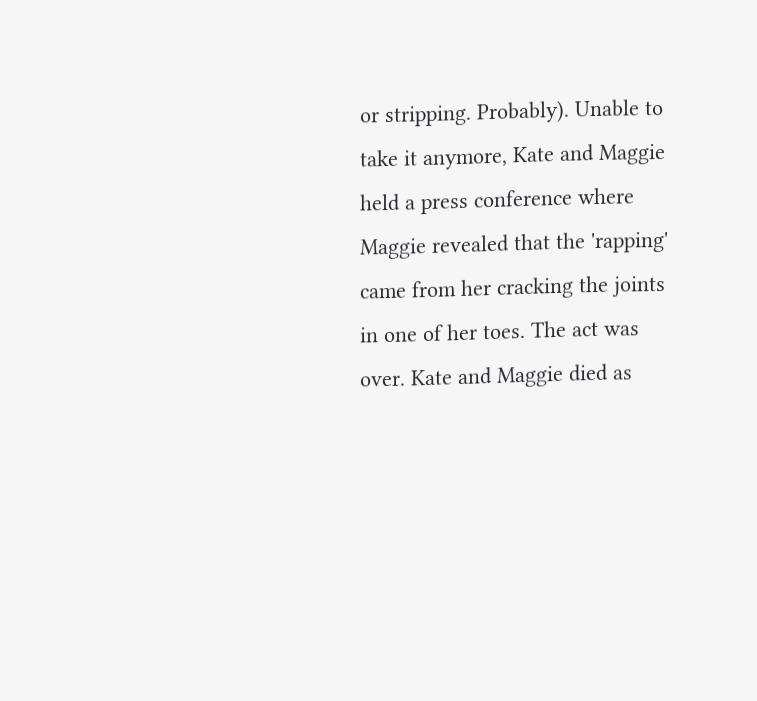or stripping. Probably). Unable to take it anymore, Kate and Maggie held a press conference where Maggie revealed that the 'rapping' came from her cracking the joints in one of her toes. The act was over. Kate and Maggie died as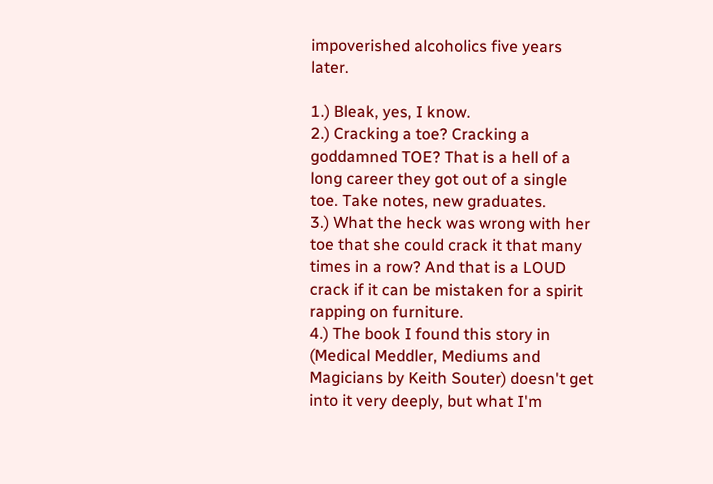impoverished alcoholics five years later.

1.) Bleak, yes, I know.
2.) Cracking a toe? Cracking a goddamned TOE? That is a hell of a long career they got out of a single toe. Take notes, new graduates.
3.) What the heck was wrong with her toe that she could crack it that many times in a row? And that is a LOUD crack if it can be mistaken for a spirit rapping on furniture.
4.) The book I found this story in (Medical Meddler, Mediums and Magicians by Keith Souter) doesn't get into it very deeply, but what I'm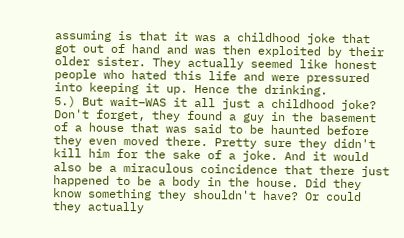assuming is that it was a childhood joke that got out of hand and was then exploited by their older sister. They actually seemed like honest people who hated this life and were pressured into keeping it up. Hence the drinking.
5.) But wait–WAS it all just a childhood joke? Don't forget, they found a guy in the basement of a house that was said to be haunted before they even moved there. Pretty sure they didn't kill him for the sake of a joke. And it would also be a miraculous coincidence that there just happened to be a body in the house. Did they know something they shouldn't have? Or could they actually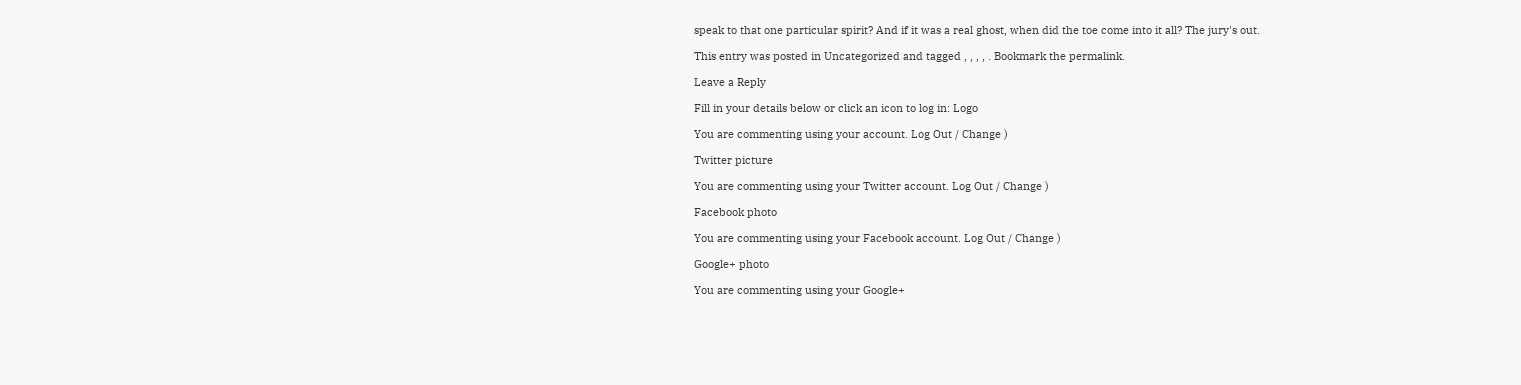speak to that one particular spirit? And if it was a real ghost, when did the toe come into it all? The jury's out.

This entry was posted in Uncategorized and tagged , , , , . Bookmark the permalink.

Leave a Reply

Fill in your details below or click an icon to log in: Logo

You are commenting using your account. Log Out / Change )

Twitter picture

You are commenting using your Twitter account. Log Out / Change )

Facebook photo

You are commenting using your Facebook account. Log Out / Change )

Google+ photo

You are commenting using your Google+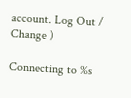account. Log Out / Change )

Connecting to %s